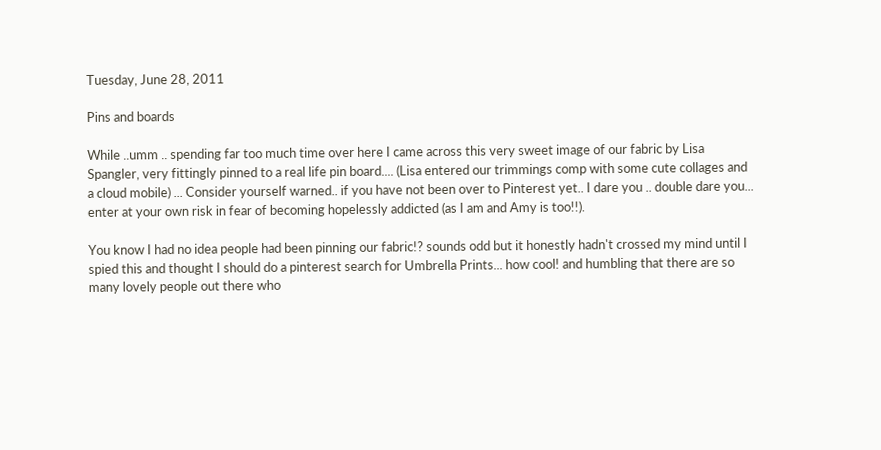Tuesday, June 28, 2011

Pins and boards

While ..umm .. spending far too much time over here I came across this very sweet image of our fabric by Lisa Spangler, very fittingly pinned to a real life pin board.... (Lisa entered our trimmings comp with some cute collages and a cloud mobile) ... Consider yourself warned.. if you have not been over to Pinterest yet.. I dare you .. double dare you... enter at your own risk in fear of becoming hopelessly addicted (as I am and Amy is too!!).

You know I had no idea people had been pinning our fabric!? sounds odd but it honestly hadn't crossed my mind until I spied this and thought I should do a pinterest search for Umbrella Prints... how cool! and humbling that there are so many lovely people out there who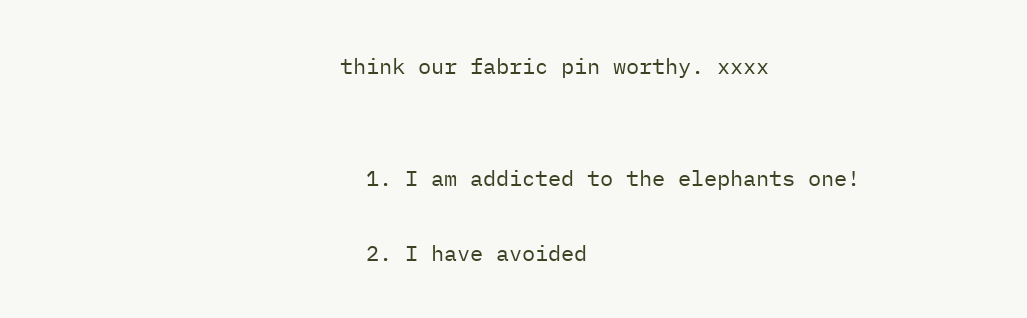think our fabric pin worthy. xxxx


  1. I am addicted to the elephants one!

  2. I have avoided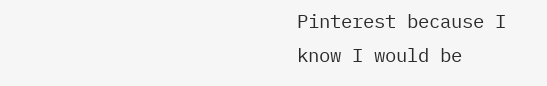Pinterest because I know I would be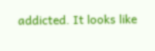addicted. It looks like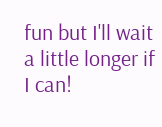fun but I'll wait a little longer if I can!